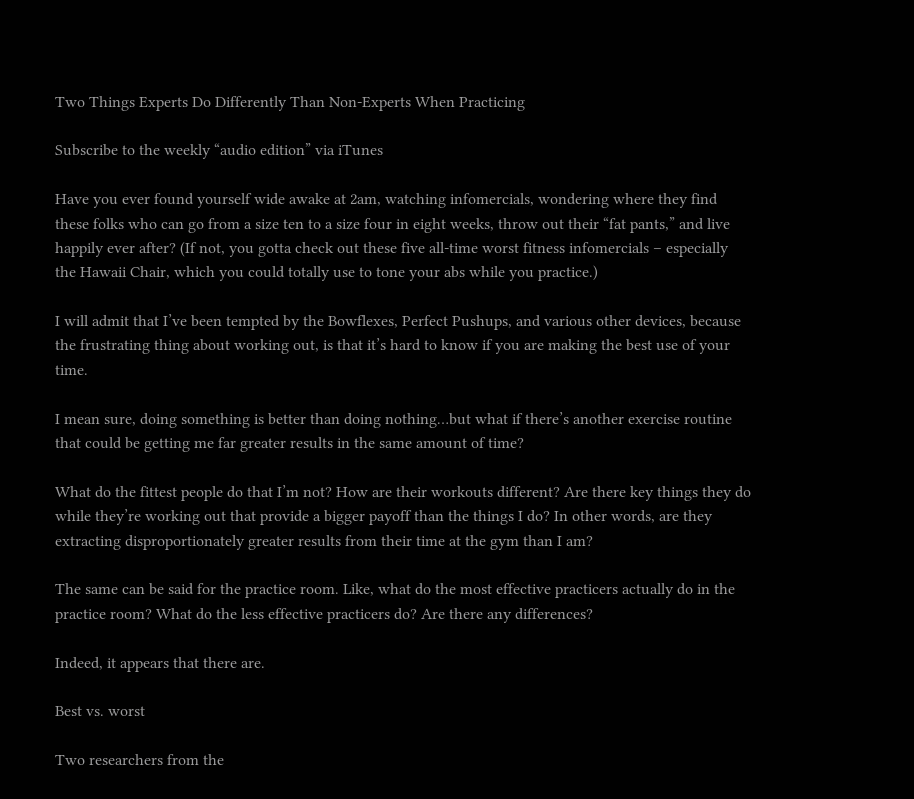Two Things Experts Do Differently Than Non-Experts When Practicing

Subscribe to the weekly “audio edition” via iTunes

Have you ever found yourself wide awake at 2am, watching infomercials, wondering where they find these folks who can go from a size ten to a size four in eight weeks, throw out their “fat pants,” and live happily ever after? (If not, you gotta check out these five all-time worst fitness infomercials – especially the Hawaii Chair, which you could totally use to tone your abs while you practice.)

I will admit that I’ve been tempted by the Bowflexes, Perfect Pushups, and various other devices, because the frustrating thing about working out, is that it’s hard to know if you are making the best use of your time.

I mean sure, doing something is better than doing nothing…but what if there’s another exercise routine that could be getting me far greater results in the same amount of time?

What do the fittest people do that I’m not? How are their workouts different? Are there key things they do while they’re working out that provide a bigger payoff than the things I do? In other words, are they extracting disproportionately greater results from their time at the gym than I am?

The same can be said for the practice room. Like, what do the most effective practicers actually do in the practice room? What do the less effective practicers do? Are there any differences?

Indeed, it appears that there are.

Best vs. worst

Two researchers from the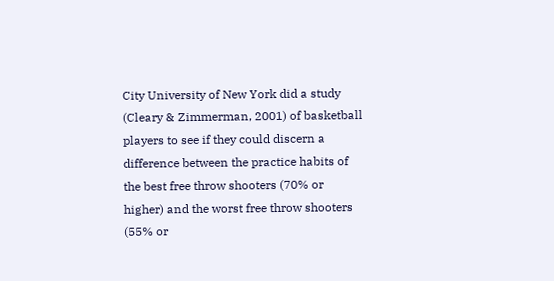City University of New York did a study (Cleary & Zimmerman, 2001) of basketball players to see if they could discern a difference between the practice habits of the best free throw shooters (70% or higher) and the worst free throw shooters (55% or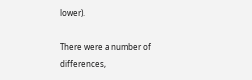lower).

There were a number of differences,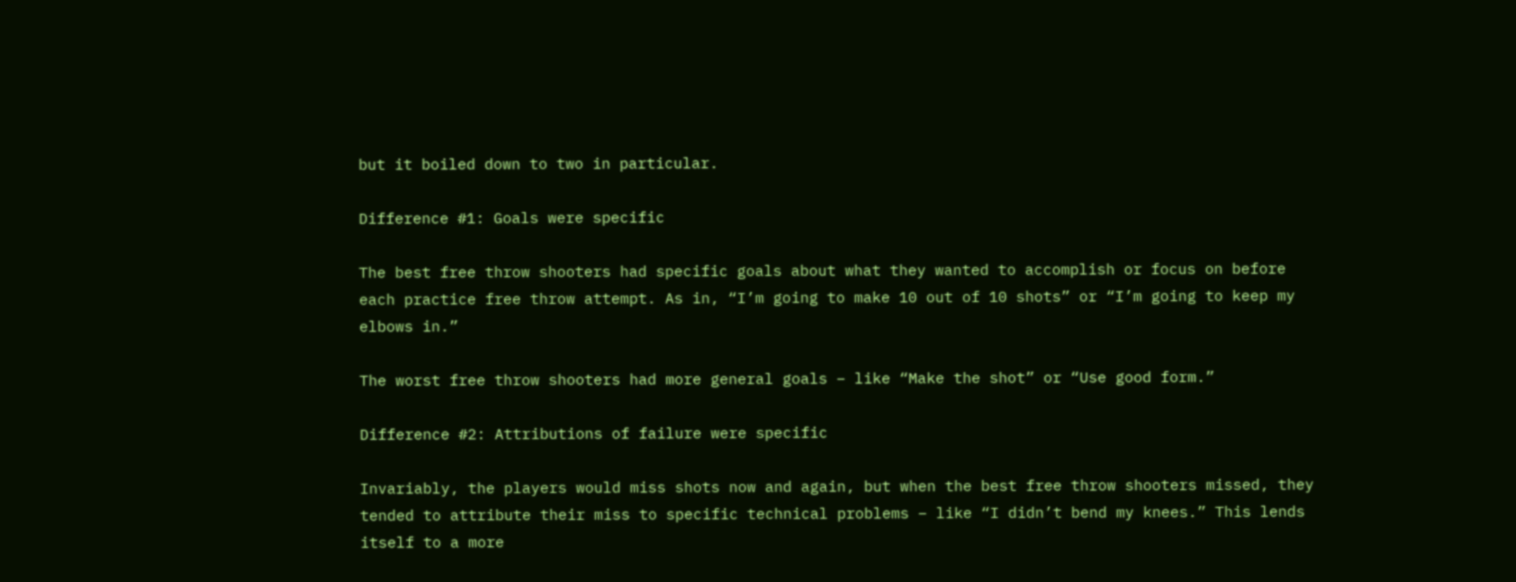but it boiled down to two in particular.

Difference #1: Goals were specific

The best free throw shooters had specific goals about what they wanted to accomplish or focus on before each practice free throw attempt. As in, “I’m going to make 10 out of 10 shots” or “I’m going to keep my elbows in.”

The worst free throw shooters had more general goals – like “Make the shot” or “Use good form.”

Difference #2: Attributions of failure were specific

Invariably, the players would miss shots now and again, but when the best free throw shooters missed, they tended to attribute their miss to specific technical problems – like “I didn’t bend my knees.” This lends itself to a more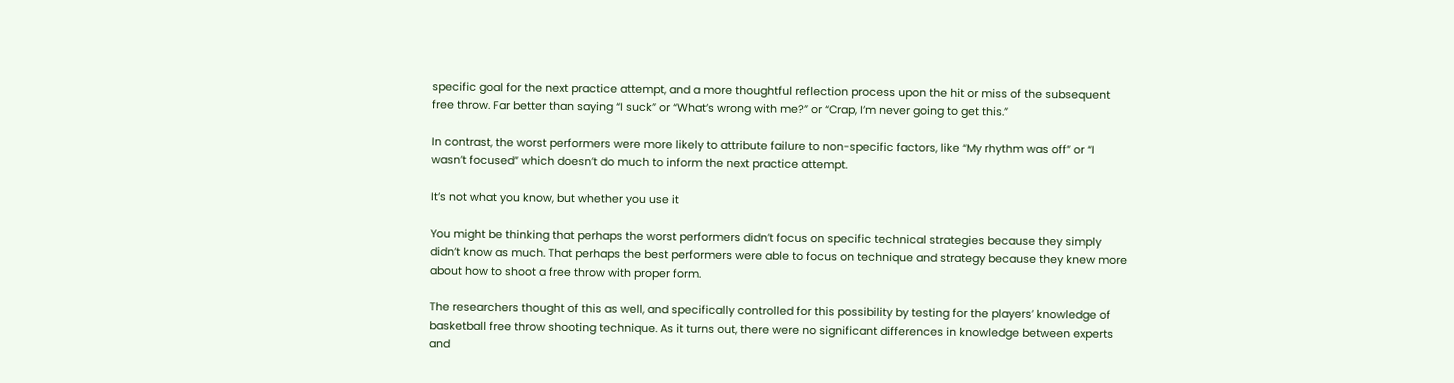specific goal for the next practice attempt, and a more thoughtful reflection process upon the hit or miss of the subsequent free throw. Far better than saying “I suck” or “What’s wrong with me?” or “Crap, I’m never going to get this.”

In contrast, the worst performers were more likely to attribute failure to non-specific factors, like “My rhythm was off” or “I wasn’t focused” which doesn’t do much to inform the next practice attempt.

It’s not what you know, but whether you use it

You might be thinking that perhaps the worst performers didn’t focus on specific technical strategies because they simply didn’t know as much. That perhaps the best performers were able to focus on technique and strategy because they knew more about how to shoot a free throw with proper form.

The researchers thought of this as well, and specifically controlled for this possibility by testing for the players’ knowledge of basketball free throw shooting technique. As it turns out, there were no significant differences in knowledge between experts and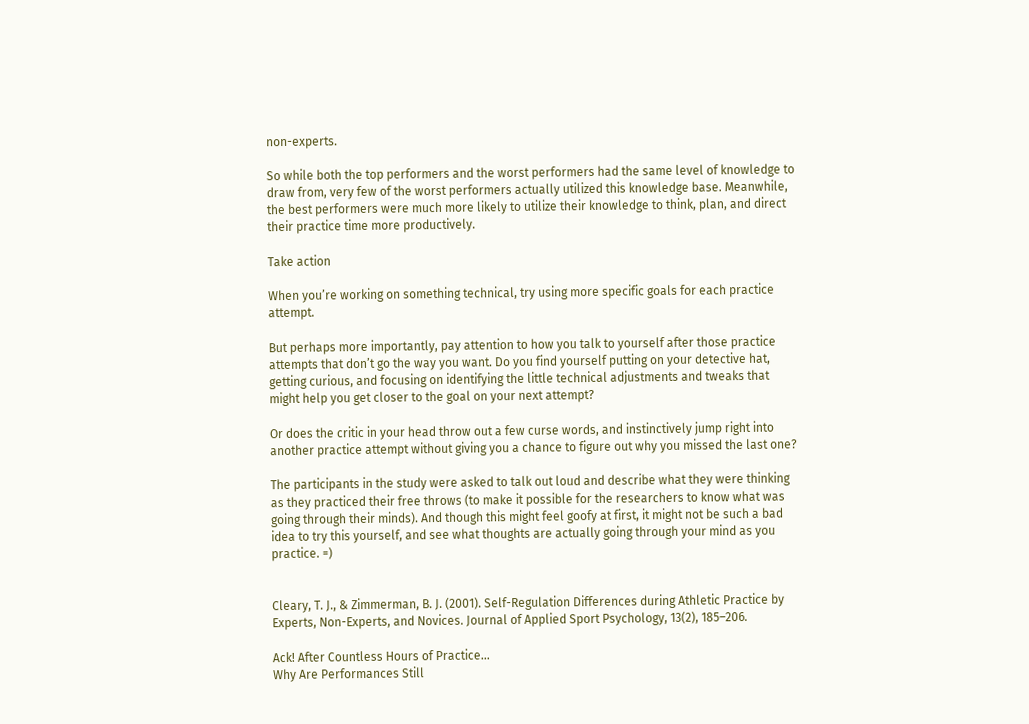non-experts.

So while both the top performers and the worst performers had the same level of knowledge to draw from, very few of the worst performers actually utilized this knowledge base. Meanwhile, the best performers were much more likely to utilize their knowledge to think, plan, and direct their practice time more productively.

Take action

When you’re working on something technical, try using more specific goals for each practice attempt.

But perhaps more importantly, pay attention to how you talk to yourself after those practice attempts that don’t go the way you want. Do you find yourself putting on your detective hat, getting curious, and focusing on identifying the little technical adjustments and tweaks that might help you get closer to the goal on your next attempt?

Or does the critic in your head throw out a few curse words, and instinctively jump right into another practice attempt without giving you a chance to figure out why you missed the last one?

The participants in the study were asked to talk out loud and describe what they were thinking as they practiced their free throws (to make it possible for the researchers to know what was going through their minds). And though this might feel goofy at first, it might not be such a bad idea to try this yourself, and see what thoughts are actually going through your mind as you practice. =)


Cleary, T. J., & Zimmerman, B. J. (2001). Self-Regulation Differences during Athletic Practice by Experts, Non-Experts, and Novices. Journal of Applied Sport Psychology, 13(2), 185–206.

Ack! After Countless Hours of Practice...
Why Are Performances Still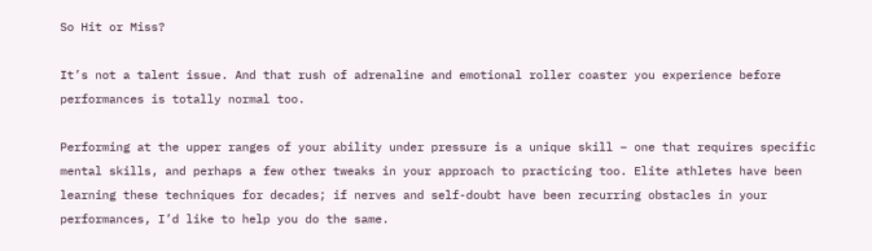So Hit or Miss?

It’s not a talent issue. And that rush of adrenaline and emotional roller coaster you experience before performances is totally normal too.

Performing at the upper ranges of your ability under pressure is a unique skill – one that requires specific mental skills, and perhaps a few other tweaks in your approach to practicing too. Elite athletes have been learning these techniques for decades; if nerves and self-doubt have been recurring obstacles in your performances, I’d like to help you do the same.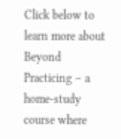Click below to learn more about Beyond Practicing – a home-study course where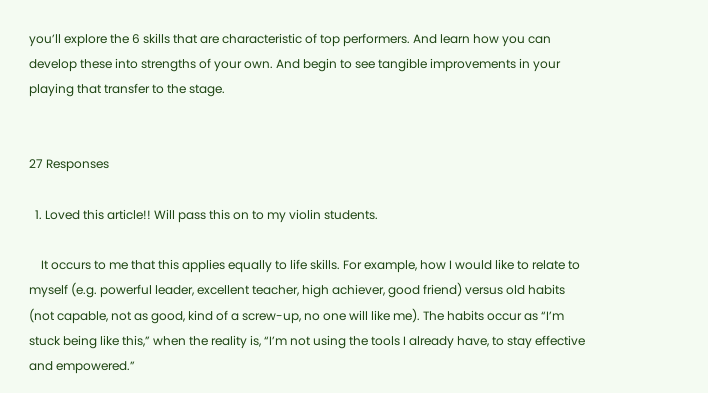you’ll explore the 6 skills that are characteristic of top performers. And learn how you can develop these into strengths of your own. And begin to see tangible improvements in your playing that transfer to the stage.


27 Responses

  1. Loved this article!! Will pass this on to my violin students.

    It occurs to me that this applies equally to life skills. For example, how I would like to relate to myself (e.g. powerful leader, excellent teacher, high achiever, good friend) versus old habits (not capable, not as good, kind of a screw-up, no one will like me). The habits occur as “I’m stuck being like this,” when the reality is, “I’m not using the tools I already have, to stay effective and empowered.”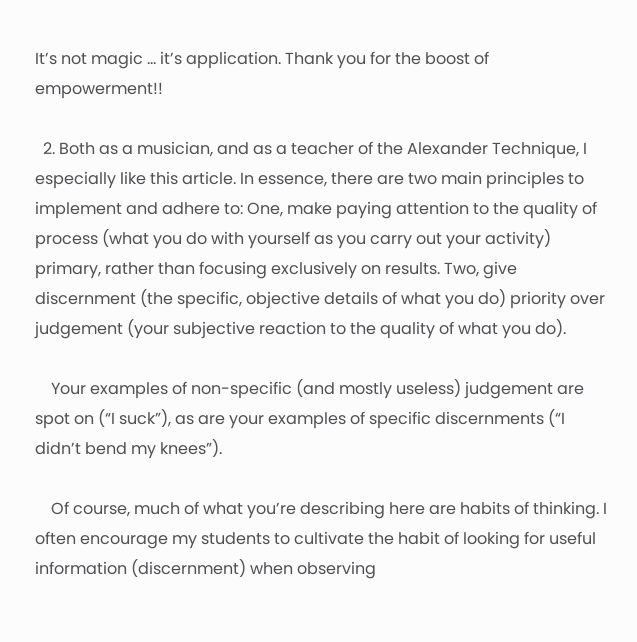It’s not magic … it’s application. Thank you for the boost of empowerment!!

  2. Both as a musician, and as a teacher of the Alexander Technique, I especially like this article. In essence, there are two main principles to implement and adhere to: One, make paying attention to the quality of process (what you do with yourself as you carry out your activity) primary, rather than focusing exclusively on results. Two, give discernment (the specific, objective details of what you do) priority over judgement (your subjective reaction to the quality of what you do).

    Your examples of non-specific (and mostly useless) judgement are spot on (“I suck”), as are your examples of specific discernments (“I didn’t bend my knees”).

    Of course, much of what you’re describing here are habits of thinking. I often encourage my students to cultivate the habit of looking for useful information (discernment) when observing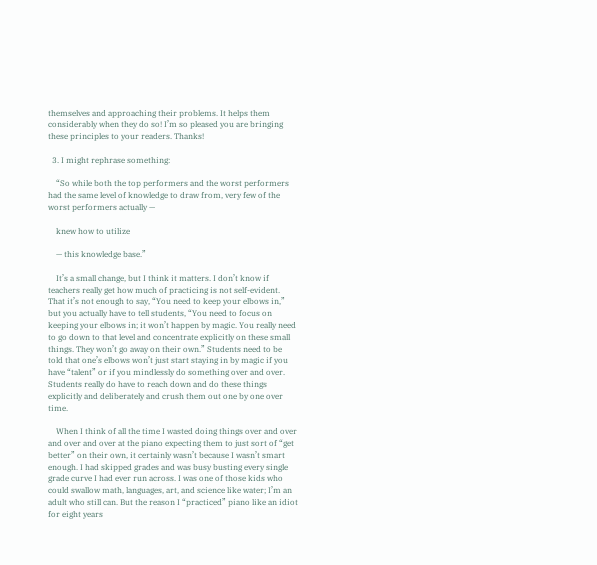themselves and approaching their problems. It helps them considerably when they do so! I’m so pleased you are bringing these principles to your readers. Thanks!

  3. I might rephrase something:

    “So while both the top performers and the worst performers had the same level of knowledge to draw from, very few of the worst performers actually —

    knew how to utilize

    — this knowledge base.”

    It’s a small change, but I think it matters. I don’t know if teachers really get how much of practicing is not self-evident. That it’s not enough to say, “You need to keep your elbows in,” but you actually have to tell students, “You need to focus on keeping your elbows in; it won’t happen by magic. You really need to go down to that level and concentrate explicitly on these small things. They won’t go away on their own.” Students need to be told that one’s elbows won’t just start staying in by magic if you have “talent” or if you mindlessly do something over and over. Students really do have to reach down and do these things explicitly and deliberately and crush them out one by one over time.

    When I think of all the time I wasted doing things over and over and over and over at the piano expecting them to just sort of “get better” on their own, it certainly wasn’t because I wasn’t smart enough. I had skipped grades and was busy busting every single grade curve I had ever run across. I was one of those kids who could swallow math, languages, art, and science like water; I’m an adult who still can. But the reason I “practiced” piano like an idiot for eight years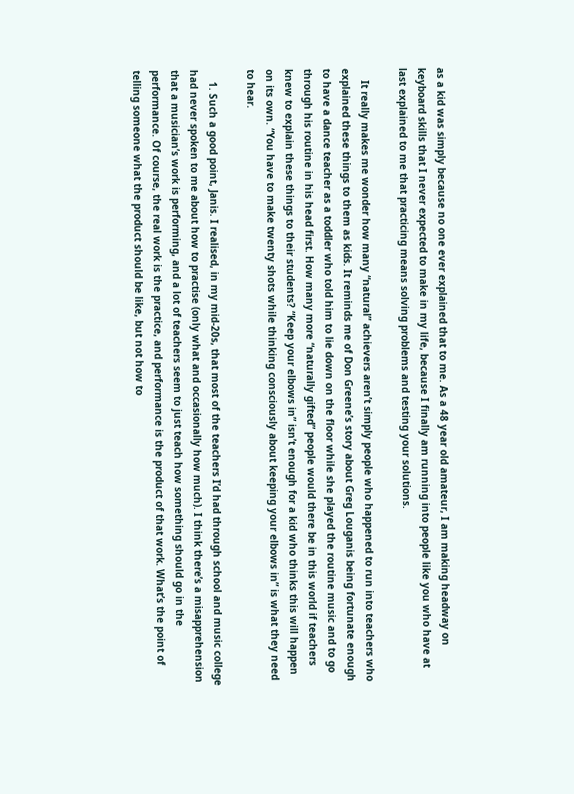as a kid was simply because no one ever explained that to me. As a 48 year old amateur, I am making headway on keyboard skills that I never expected to make in my life, because I finally am running into people like you who have at last explained to me that practicing means solving problems and testing your solutions.

    It really makes me wonder how many “natural” achievers aren’t simply people who happened to run into teachers who explained these things to them as kids. It reminds me of Don Greene’s story about Greg Louganis being fortunate enough to have a dance teacher as a toddler who told him to lie down on the floor while she played the routine music and to go through his routine in his head first. How many more “naturally gifted” people would there be in this world if teachers knew to explain these things to their students? “Keep your elbows in” isn’t enough for a kid who thinks this will happen on its own. “You have to make twenty shots while thinking consciously about keeping your elbows in” is what they need to hear.

    1. Such a good point, Janis. I realised, in my mid-20s, that most of the teachers I’d had through school and music college had never spoken to me about how to practise (only what and occasionally how much). I think there’s a misapprehension that a musician’s work is performing, and a lot of teachers seem to just teach how something should go in the performance. Of course, the real work is the practice, and performance is the product of that work. What’s the point of telling someone what the product should be like, but not how to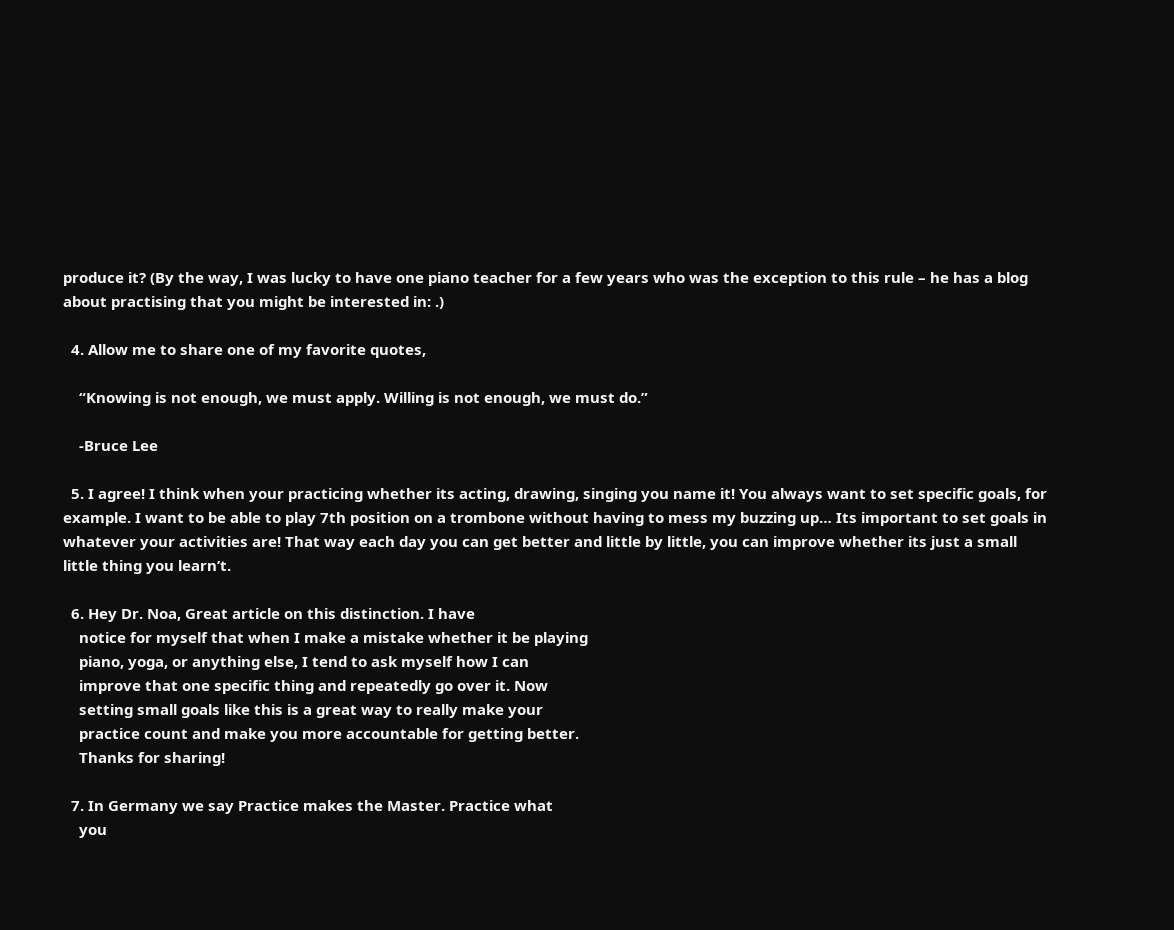produce it? (By the way, I was lucky to have one piano teacher for a few years who was the exception to this rule – he has a blog about practising that you might be interested in: .)

  4. Allow me to share one of my favorite quotes,

    “Knowing is not enough, we must apply. Willing is not enough, we must do.”

    -Bruce Lee

  5. I agree! I think when your practicing whether its acting, drawing, singing you name it! You always want to set specific goals, for example. I want to be able to play 7th position on a trombone without having to mess my buzzing up… Its important to set goals in whatever your activities are! That way each day you can get better and little by little, you can improve whether its just a small little thing you learn’t.

  6. Hey Dr. Noa, Great article on this distinction. I have
    notice for myself that when I make a mistake whether it be playing
    piano, yoga, or anything else, I tend to ask myself how I can
    improve that one specific thing and repeatedly go over it. Now
    setting small goals like this is a great way to really make your
    practice count and make you more accountable for getting better.
    Thanks for sharing!

  7. In Germany we say Practice makes the Master. Practice what
    you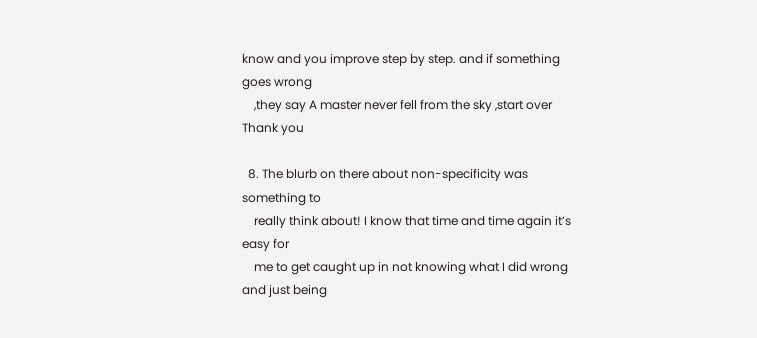know and you improve step by step. and if something goes wrong
    ,they say A master never fell from the sky ,start over Thank you

  8. The blurb on there about non-specificity was something to
    really think about! I know that time and time again it’s easy for
    me to get caught up in not knowing what I did wrong and just being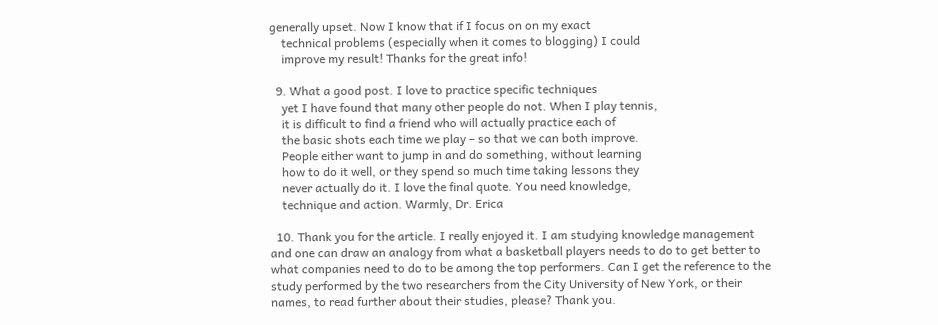generally upset. Now I know that if I focus on on my exact
    technical problems (especially when it comes to blogging) I could
    improve my result! Thanks for the great info!

  9. What a good post. I love to practice specific techniques
    yet I have found that many other people do not. When I play tennis,
    it is difficult to find a friend who will actually practice each of
    the basic shots each time we play – so that we can both improve.
    People either want to jump in and do something, without learning
    how to do it well, or they spend so much time taking lessons they
    never actually do it. I love the final quote. You need knowledge,
    technique and action. Warmly, Dr. Erica

  10. Thank you for the article. I really enjoyed it. I am studying knowledge management and one can draw an analogy from what a basketball players needs to do to get better to what companies need to do to be among the top performers. Can I get the reference to the study performed by the two researchers from the City University of New York, or their names, to read further about their studies, please? Thank you.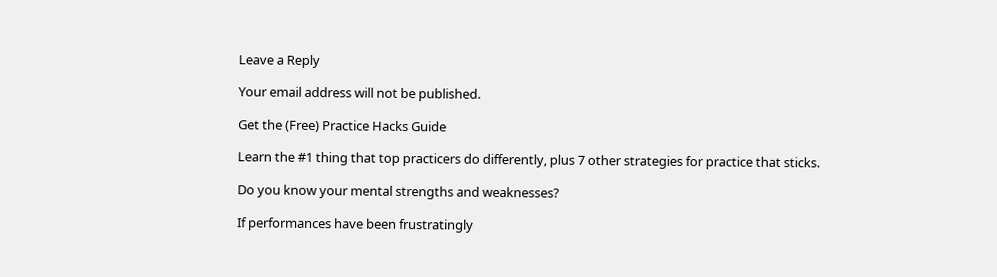Leave a Reply

Your email address will not be published.

Get the (Free) Practice Hacks Guide

Learn the #1 thing that top practicers do differently, plus 7 other strategies for practice that sticks.

Do you know your mental strengths and weaknesses?

If performances have been frustratingly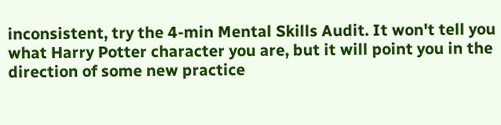inconsistent, try the 4-min Mental Skills Audit. It won't tell you what Harry Potter character you are, but it will point you in the direction of some new practice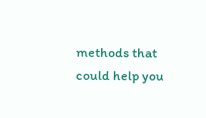methods that could help you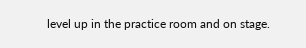level up in the practice room and on stage.